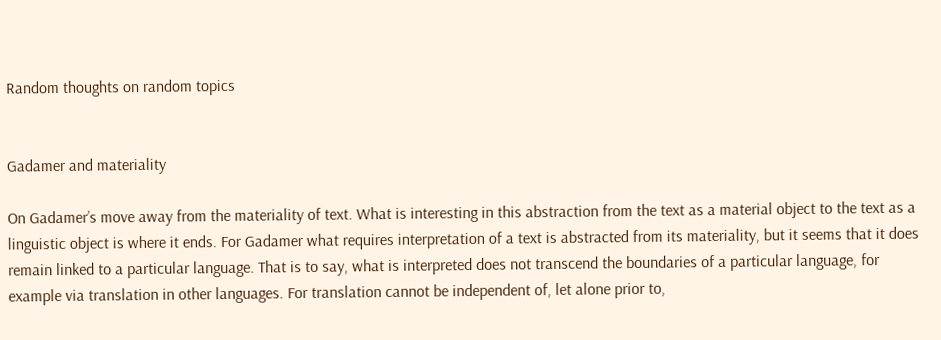Random thoughts on random topics


Gadamer and materiality

On Gadamer’s move away from the materiality of text. What is interesting in this abstraction from the text as a material object to the text as a linguistic object is where it ends. For Gadamer what requires interpretation of a text is abstracted from its materiality, but it seems that it does remain linked to a particular language. That is to say, what is interpreted does not transcend the boundaries of a particular language, for example via translation in other languages. For translation cannot be independent of, let alone prior to,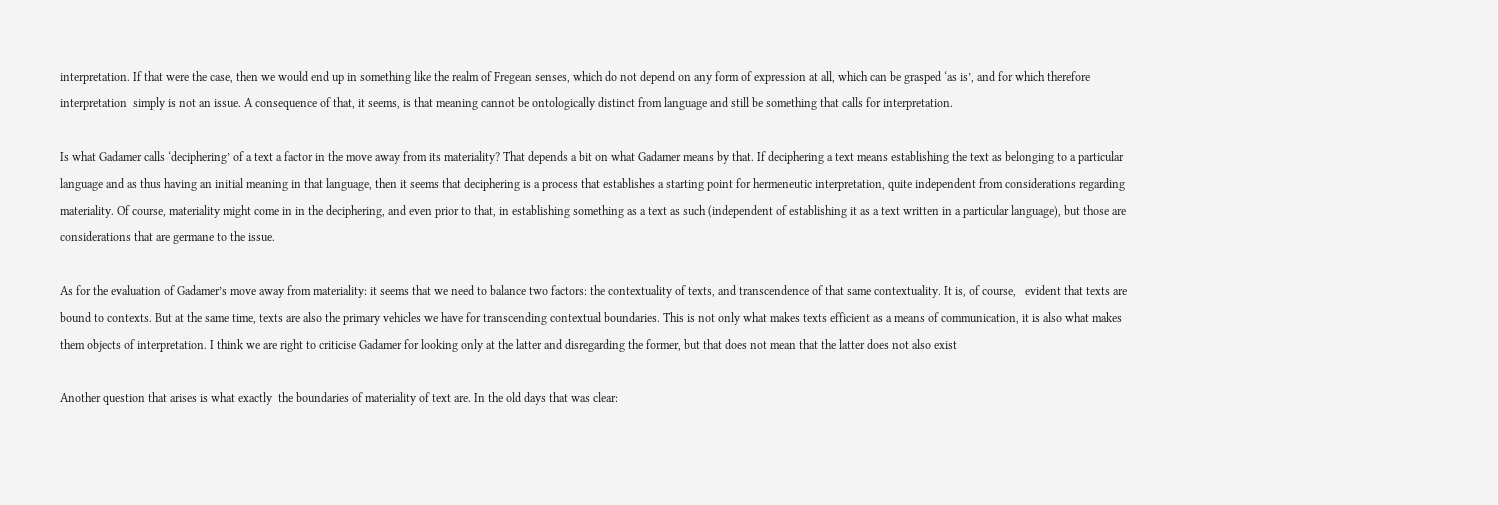interpretation. If that were the case, then we would end up in something like the realm of Fregean senses, which do not depend on any form of expression at all, which can be grasped ‘as is’, and for which therefore interpretation  simply is not an issue. A consequence of that, it seems, is that meaning cannot be ontologically distinct from language and still be something that calls for interpretation.

Is what Gadamer calls ‘deciphering’ of a text a factor in the move away from its materiality? That depends a bit on what Gadamer means by that. If deciphering a text means establishing the text as belonging to a particular language and as thus having an initial meaning in that language, then it seems that deciphering is a process that establishes a starting point for hermeneutic interpretation, quite independent from considerations regarding materiality. Of course, materiality might come in in the deciphering, and even prior to that, in establishing something as a text as such (independent of establishing it as a text written in a particular language), but those are considerations that are germane to the issue.

As for the evaluation of Gadamer’s move away from materiality: it seems that we need to balance two factors: the contextuality of texts, and transcendence of that same contextuality. It is, of course,   evident that texts are bound to contexts. But at the same time, texts are also the primary vehicles we have for transcending contextual boundaries. This is not only what makes texts efficient as a means of communication, it is also what makes them objects of interpretation. I think we are right to criticise Gadamer for looking only at the latter and disregarding the former, but that does not mean that the latter does not also exist

Another question that arises is what exactly  the boundaries of materiality of text are. In the old days that was clear: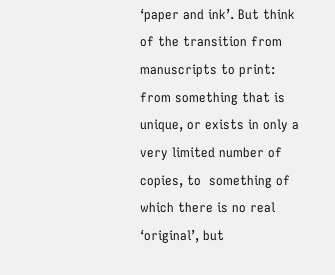‘paper and ink’. But think of the transition from manuscripts to print: from something that is unique, or exists in only a very limited number of copies, to  something of which there is no real ‘original’, but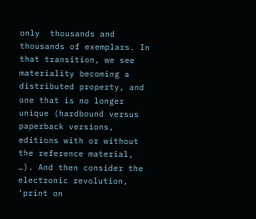only  thousands and thousands of exemplars. In that transition, we see materiality becoming a distributed property, and one that is no longer unique (hardbound versus paperback versions, editions with or without the reference material, …). And then consider the electronic revolution, ‘print on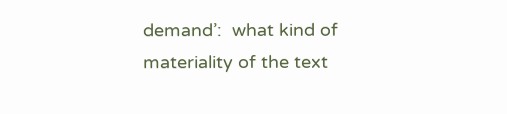demand’:  what kind of materiality of the text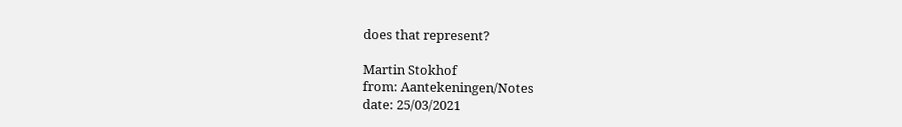does that represent?

Martin Stokhof
from: Aantekeningen/Notes
date: 25/03/2021